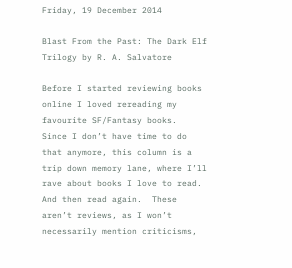Friday, 19 December 2014

Blast From the Past: The Dark Elf Trilogy by R. A. Salvatore

Before I started reviewing books online I loved rereading my favourite SF/Fantasy books.  Since I don’t have time to do that anymore, this column is a trip down memory lane, where I’ll rave about books I love to read.  And then read again.  These aren’t reviews, as I won’t necessarily mention criticisms,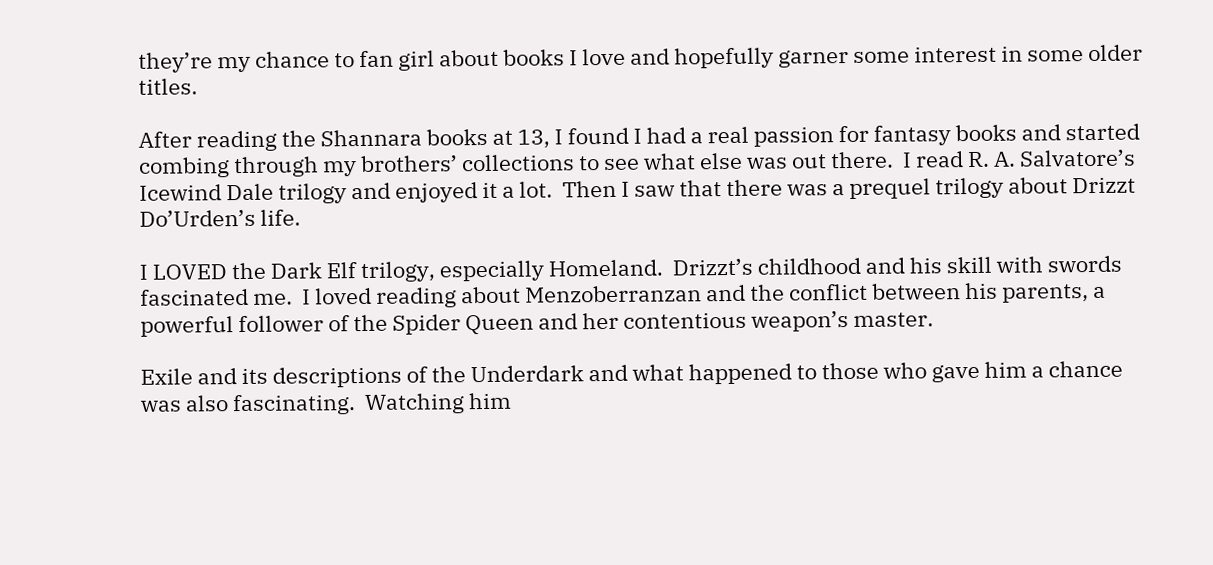they’re my chance to fan girl about books I love and hopefully garner some interest in some older titles.

After reading the Shannara books at 13, I found I had a real passion for fantasy books and started combing through my brothers’ collections to see what else was out there.  I read R. A. Salvatore’s Icewind Dale trilogy and enjoyed it a lot.  Then I saw that there was a prequel trilogy about Drizzt Do’Urden’s life.

I LOVED the Dark Elf trilogy, especially Homeland.  Drizzt’s childhood and his skill with swords fascinated me.  I loved reading about Menzoberranzan and the conflict between his parents, a powerful follower of the Spider Queen and her contentious weapon’s master.

Exile and its descriptions of the Underdark and what happened to those who gave him a chance was also fascinating.  Watching him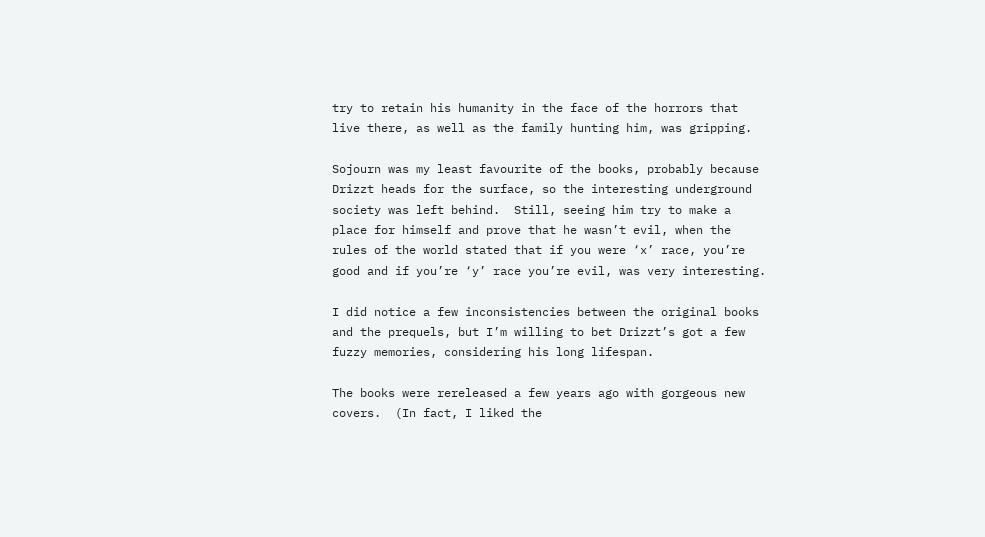try to retain his humanity in the face of the horrors that live there, as well as the family hunting him, was gripping.

Sojourn was my least favourite of the books, probably because Drizzt heads for the surface, so the interesting underground society was left behind.  Still, seeing him try to make a place for himself and prove that he wasn’t evil, when the rules of the world stated that if you were ‘x’ race, you’re good and if you’re ‘y’ race you’re evil, was very interesting.

I did notice a few inconsistencies between the original books and the prequels, but I’m willing to bet Drizzt’s got a few fuzzy memories, considering his long lifespan.

The books were rereleased a few years ago with gorgeous new covers.  (In fact, I liked the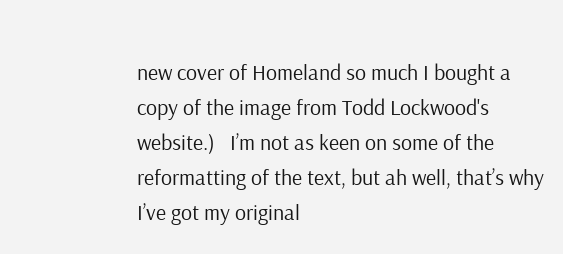new cover of Homeland so much I bought a copy of the image from Todd Lockwood's website.)   I’m not as keen on some of the reformatting of the text, but ah well, that’s why I’ve got my original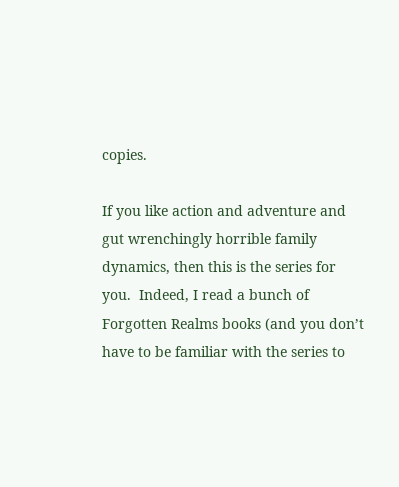copies.

If you like action and adventure and gut wrenchingly horrible family dynamics, then this is the series for you.  Indeed, I read a bunch of Forgotten Realms books (and you don’t have to be familiar with the series to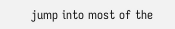jump into most of the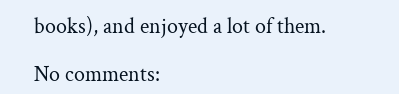books), and enjoyed a lot of them.

No comments: